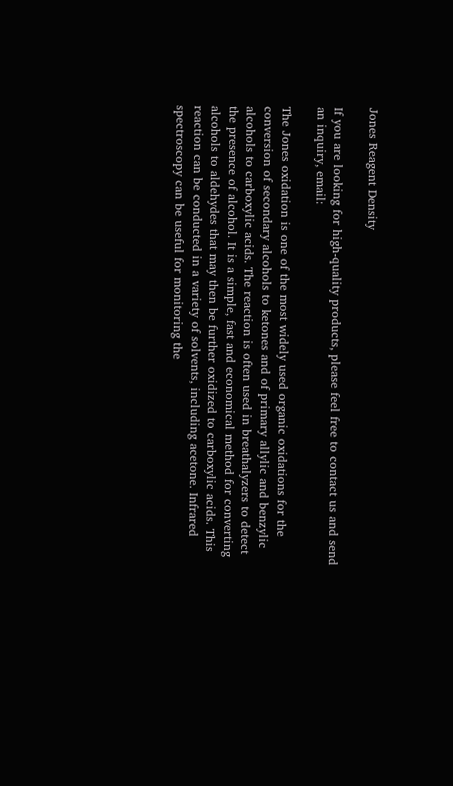Jones Reagent Density

If you are looking for high-quality products, please feel free to contact us and send an inquiry, email:

The Jones oxidation is one of the most widely used organic oxidations for the conversion of secondary alcohols to ketones and of primary allylic and benzylic alcohols to carboxylic acids. The reaction is often used in breathalyzers to detect the presence of alcohol. It is a simple, fast and economical method for converting alcohols to aldehydes that may then be further oxidized to carboxylic acids. This reaction can be conducted in a variety of solvents, including acetone. Infrared spectroscopy can be useful for monitoring the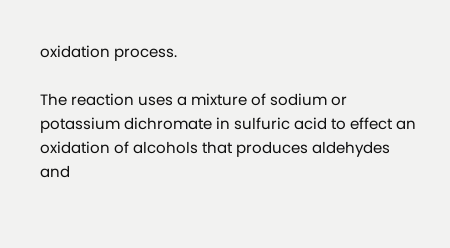oxidation process.

The reaction uses a mixture of sodium or potassium dichromate in sulfuric acid to effect an oxidation of alcohols that produces aldehydes and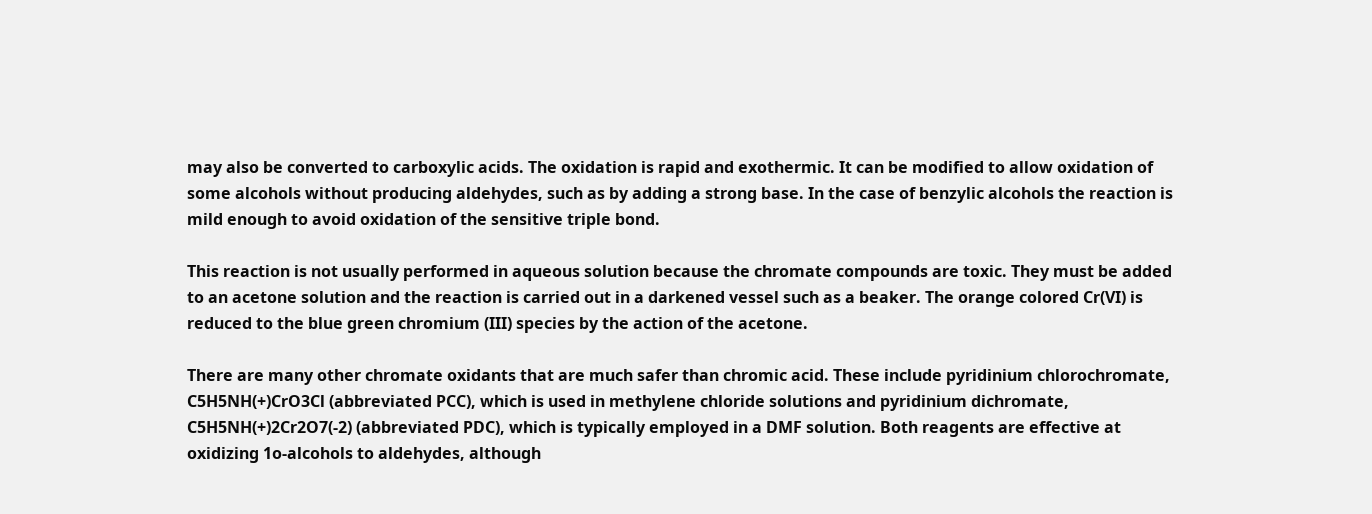may also be converted to carboxylic acids. The oxidation is rapid and exothermic. It can be modified to allow oxidation of some alcohols without producing aldehydes, such as by adding a strong base. In the case of benzylic alcohols the reaction is mild enough to avoid oxidation of the sensitive triple bond.

This reaction is not usually performed in aqueous solution because the chromate compounds are toxic. They must be added to an acetone solution and the reaction is carried out in a darkened vessel such as a beaker. The orange colored Cr(VI) is reduced to the blue green chromium (III) species by the action of the acetone.

There are many other chromate oxidants that are much safer than chromic acid. These include pyridinium chlorochromate, C5H5NH(+)CrO3Cl (abbreviated PCC), which is used in methylene chloride solutions and pyridinium dichromate, C5H5NH(+)2Cr2O7(-2) (abbreviated PDC), which is typically employed in a DMF solution. Both reagents are effective at oxidizing 1o-alcohols to aldehydes, although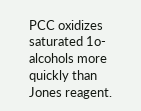PCC oxidizes saturated 1o-alcohols more quickly than Jones reagent.